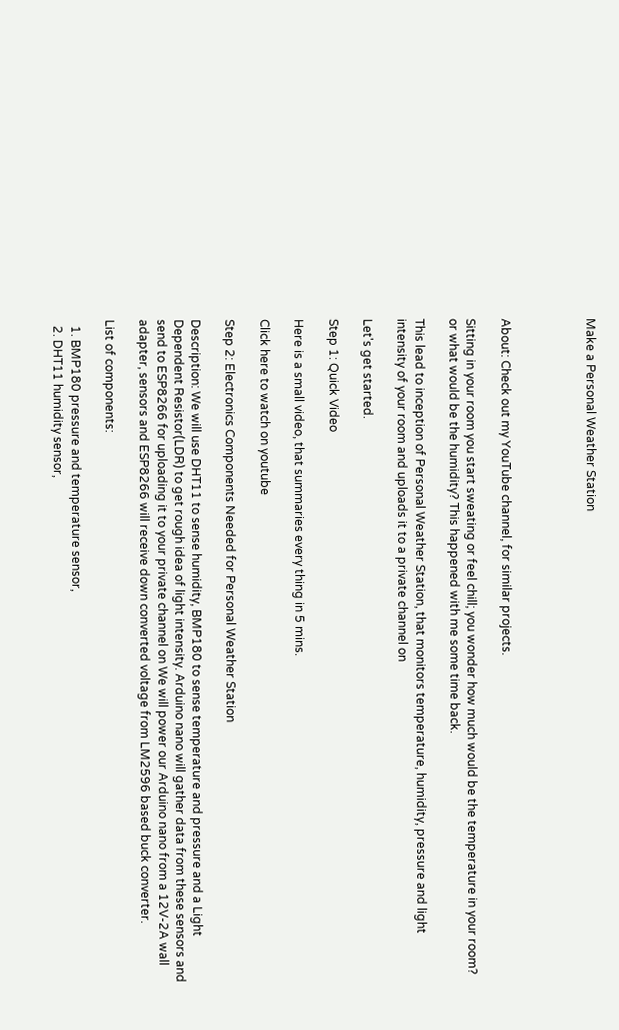Make a Personal Weather Station




About: Check out my YouTube channel, for similar projects.

Sitting in your room you start sweating or feel chill; you wonder how much would be the temperature in your room? or what would be the humidity? This happened with me some time back.

This lead to inception of Personal Weather Station, that monitors temperature, humidity, pressure and light intensity of your room and uploads it to a private channel on

Let's get started.

Step 1: Quick Video

Here is a small video, that summaries every thing in 5 mins.

Click here to watch on youtube

Step 2: Electronics Components Needed for Personal Weather Station

Description: We will use DHT11 to sense humidity, BMP180 to sense temperature and pressure and a Light Dependent Resistor(LDR) to get rough idea of light intensity. Arduino nano will gather data from these sensors and send to ESP8266 for uploading it to your private channel on We will power our Arduino nano from a 12V-2A wall adapter, sensors and ESP8266 will receive down converted voltage from LM2596 based buck converter.

List of components:

  1. BMP180 pressure and temperature sensor,
  2. DHT11 humidity sensor,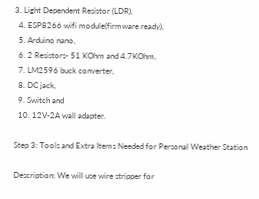3. Light Dependent Resistor (LDR),
  4. ESP8266 wifi module(firmware ready),
  5. Arduino nano,
  6. 2 Resistors- 51 KOhm and 4.7KOhm,
  7. LM2596 buck converter,
  8. DC jack,
  9. Switch and
  10. 12V-2A wall adapter.

Step 3: Tools and Extra Items Needed for Personal Weather Station

Description: We will use wire stripper for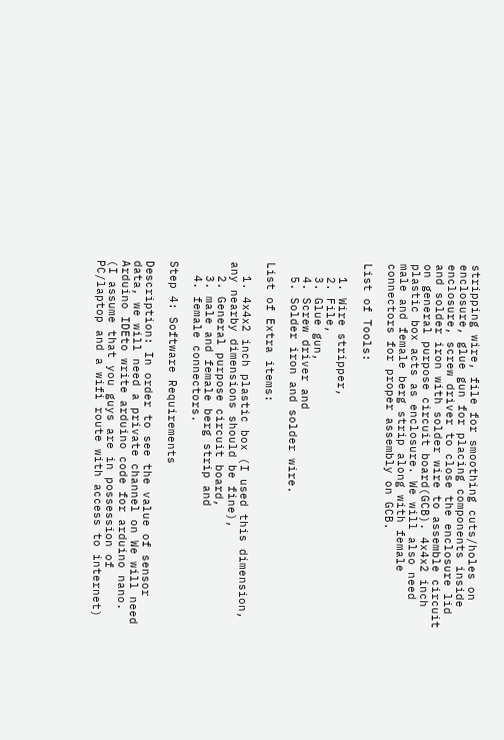stripping wire, file for smoothing cuts/holes on enclosure, glue gun for placing components inside enclosure, screw driver to close the enclosure lid and solder iron with solder wire to assemble circuit on general purpose circuit board(GCB). 4x4x2 inch plastic box acts as enclosure. We will also need male and female berg strip along with female connectors for proper assembly on GCB.

List of Tools:

  1. Wire stripper,
  2. File,
  3. Glue gun,
  4. Screw driver and
  5. Solder iron and solder wire.

List of Extra items:

  1. 4x4x2 inch plastic box (I used this dimension, any nearby dimensions should be fine),
  2. General purpose circuit board,
  3. male and female berg strip and
  4. female connectors.

Step 4: Software Requirements

Description: In order to see the value of sensor data, we will need a private channel on We will need Arduino IDEto write arduino code for arduino nano. (I assume that you guys are in possession of PC/laptop and a wifi route with access to internet)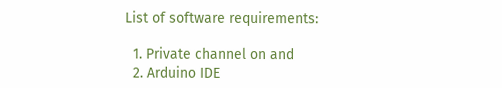List of software requirements:

  1. Private channel on and
  2. Arduino IDE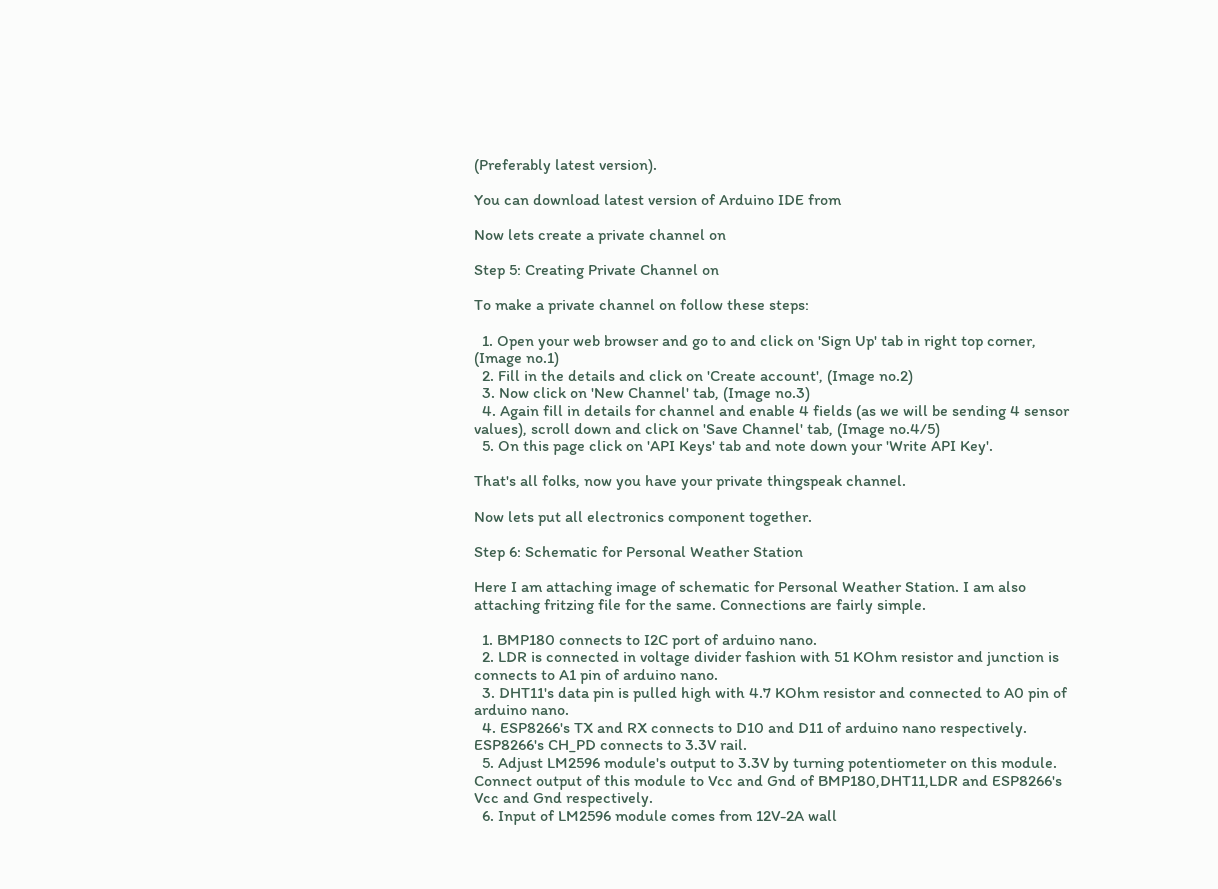(Preferably latest version).

You can download latest version of Arduino IDE from

Now lets create a private channel on

Step 5: Creating Private Channel on

To make a private channel on follow these steps:

  1. Open your web browser and go to and click on 'Sign Up' tab in right top corner, (Image no.1)
  2. Fill in the details and click on 'Create account', (Image no.2)
  3. Now click on 'New Channel' tab, (Image no.3)
  4. Again fill in details for channel and enable 4 fields (as we will be sending 4 sensor values), scroll down and click on 'Save Channel' tab, (Image no.4/5)
  5. On this page click on 'API Keys' tab and note down your 'Write API Key'.

That's all folks, now you have your private thingspeak channel.

Now lets put all electronics component together.

Step 6: Schematic for Personal Weather Station

Here I am attaching image of schematic for Personal Weather Station. I am also attaching fritzing file for the same. Connections are fairly simple.

  1. BMP180 connects to I2C port of arduino nano.
  2. LDR is connected in voltage divider fashion with 51 KOhm resistor and junction is connects to A1 pin of arduino nano.
  3. DHT11's data pin is pulled high with 4.7 KOhm resistor and connected to A0 pin of arduino nano.
  4. ESP8266's TX and RX connects to D10 and D11 of arduino nano respectively. ESP8266's CH_PD connects to 3.3V rail.
  5. Adjust LM2596 module's output to 3.3V by turning potentiometer on this module. Connect output of this module to Vcc and Gnd of BMP180,DHT11,LDR and ESP8266's Vcc and Gnd respectively.
  6. Input of LM2596 module comes from 12V-2A wall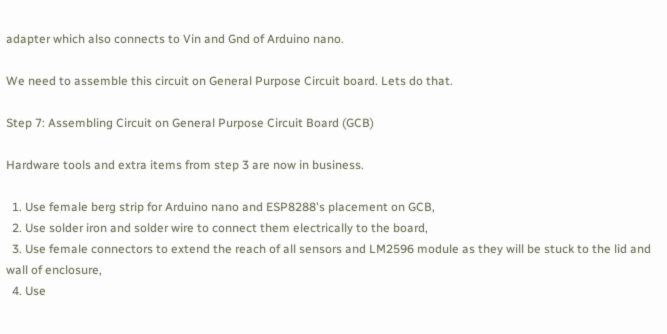adapter which also connects to Vin and Gnd of Arduino nano.

We need to assemble this circuit on General Purpose Circuit board. Lets do that.

Step 7: Assembling Circuit on General Purpose Circuit Board (GCB)

Hardware tools and extra items from step 3 are now in business.

  1. Use female berg strip for Arduino nano and ESP8288's placement on GCB,
  2. Use solder iron and solder wire to connect them electrically to the board,
  3. Use female connectors to extend the reach of all sensors and LM2596 module as they will be stuck to the lid and wall of enclosure,
  4. Use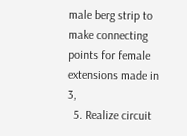male berg strip to make connecting points for female extensions made in 3,
  5. Realize circuit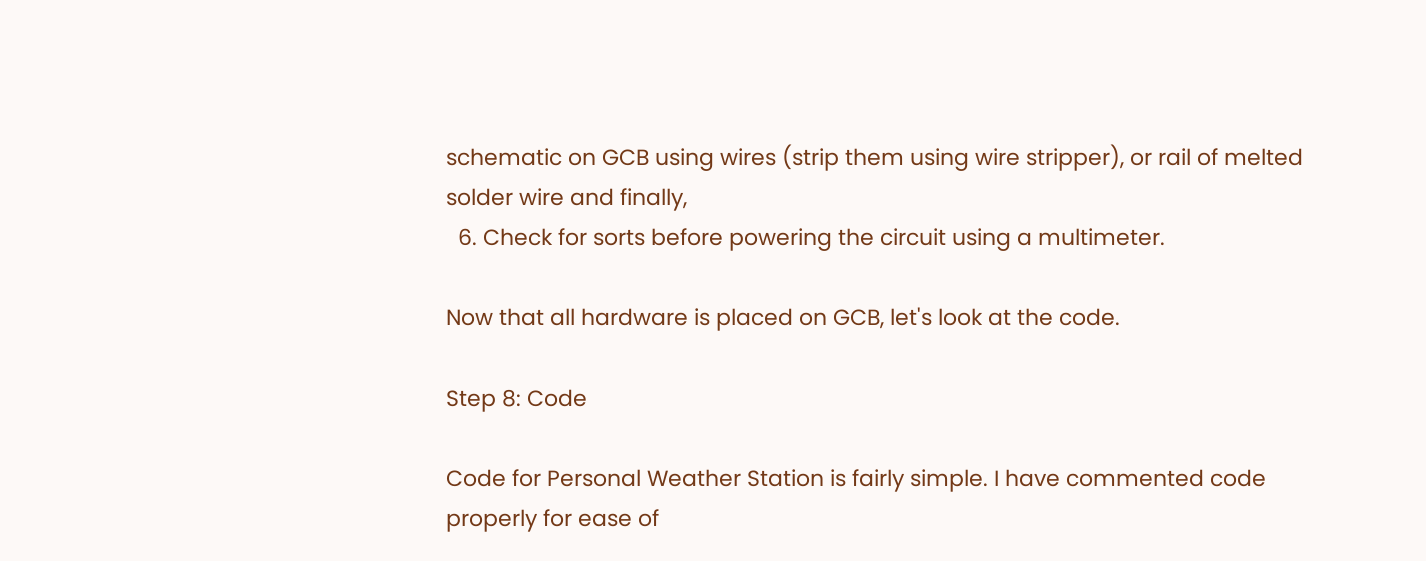schematic on GCB using wires (strip them using wire stripper), or rail of melted solder wire and finally,
  6. Check for sorts before powering the circuit using a multimeter.

Now that all hardware is placed on GCB, let's look at the code.

Step 8: Code

Code for Personal Weather Station is fairly simple. I have commented code properly for ease of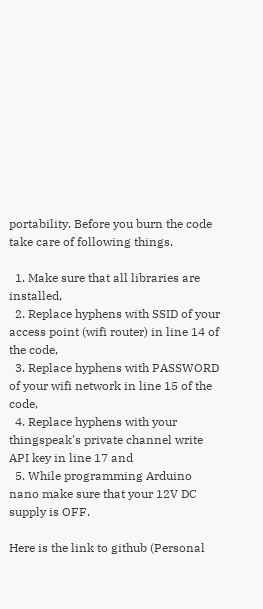portability. Before you burn the code take care of following things.

  1. Make sure that all libraries are installed,
  2. Replace hyphens with SSID of your access point (wifi router) in line 14 of the code,
  3. Replace hyphens with PASSWORD of your wifi network in line 15 of the code,
  4. Replace hyphens with your thingspeak's private channel write API key in line 17 and
  5. While programming Arduino nano make sure that your 12V DC supply is OFF.

Here is the link to github (Personal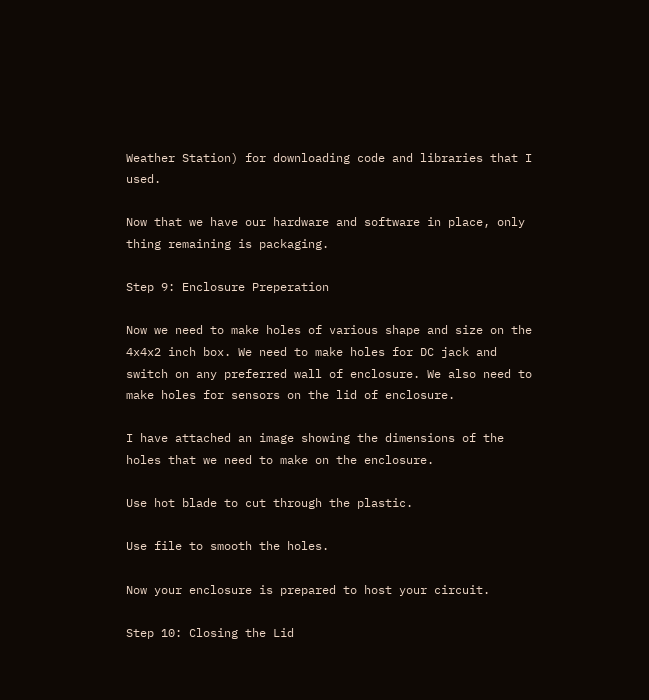Weather Station) for downloading code and libraries that I used.

Now that we have our hardware and software in place, only thing remaining is packaging.

Step 9: Enclosure Preperation

Now we need to make holes of various shape and size on the 4x4x2 inch box. We need to make holes for DC jack and switch on any preferred wall of enclosure. We also need to make holes for sensors on the lid of enclosure.

I have attached an image showing the dimensions of the holes that we need to make on the enclosure.

Use hot blade to cut through the plastic.

Use file to smooth the holes.

Now your enclosure is prepared to host your circuit.

Step 10: Closing the Lid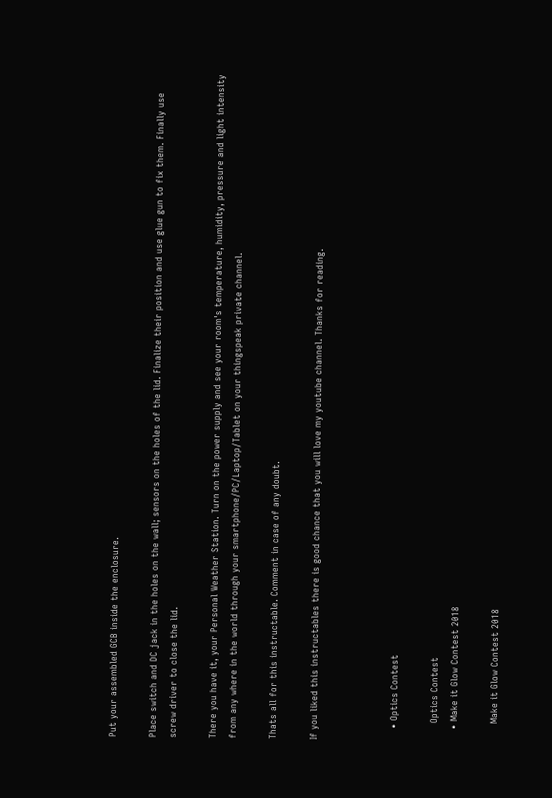Put your assembled GCB inside the enclosure.

Place switch and DC jack in the holes on the wall; sensors on the holes of the lid. Finalize their position and use glue gun to fix them. Finally use screw driver to close the lid.

There you have it, your Personal Weather Station. Turn on the power supply and see your room's temperature, humidity, pressure and light intensity from any where in the world through your smartphone/PC/Laptop/Tablet on your thingspeak private channel.

Thats all for this instructable. Comment in case of any doubt.

If you liked this instructables there is good chance that you will love my youtube channel. Thanks for reading.



    • Optics Contest

      Optics Contest
    • Make it Glow Contest 2018

      Make it Glow Contest 2018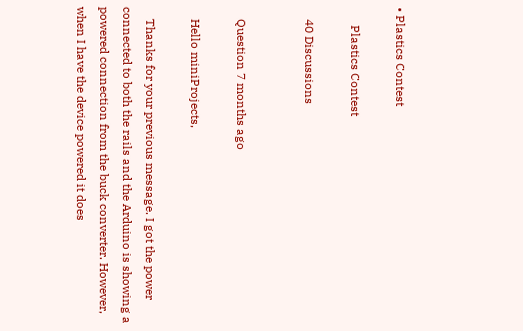• Plastics Contest

      Plastics Contest

    40 Discussions


    Question 7 months ago

    Hello miniProjects,

    Thanks for your previous message. I got the power connected to both the rails and the Arduino is showing a powered connection from the buck converter. However, when I have the device powered it does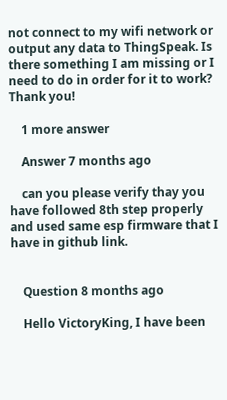not connect to my wifi network or output any data to ThingSpeak. Is there something I am missing or I need to do in order for it to work? Thank you!

    1 more answer

    Answer 7 months ago

    can you please verify thay you have followed 8th step properly and used same esp firmware that I have in github link.


    Question 8 months ago

    Hello VictoryKing, I have been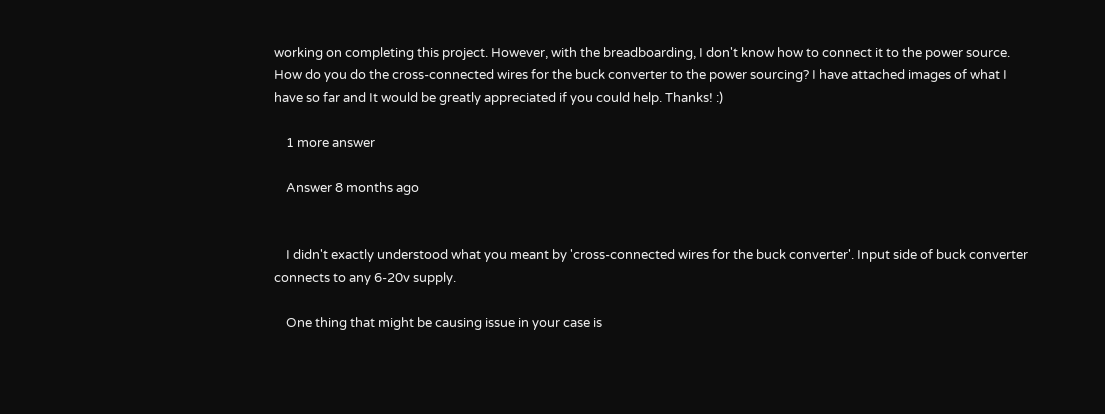working on completing this project. However, with the breadboarding, I don't know how to connect it to the power source. How do you do the cross-connected wires for the buck converter to the power sourcing? I have attached images of what I have so far and It would be greatly appreciated if you could help. Thanks! :)

    1 more answer

    Answer 8 months ago


    I didn't exactly understood what you meant by 'cross-connected wires for the buck converter'. Input side of buck converter connects to any 6-20v supply.

    One thing that might be causing issue in your case is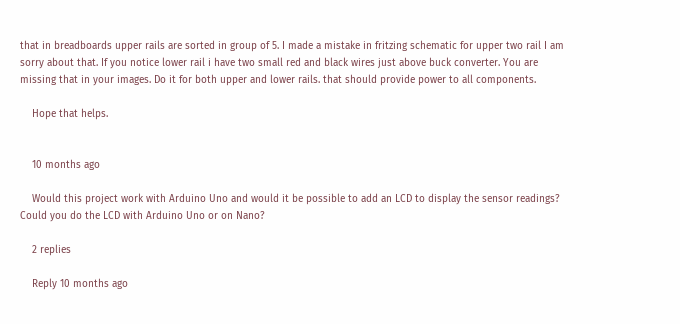that in breadboards upper rails are sorted in group of 5. I made a mistake in fritzing schematic for upper two rail I am sorry about that. If you notice lower rail i have two small red and black wires just above buck converter. You are missing that in your images. Do it for both upper and lower rails. that should provide power to all components.

    Hope that helps.


    10 months ago

    Would this project work with Arduino Uno and would it be possible to add an LCD to display the sensor readings? Could you do the LCD with Arduino Uno or on Nano?

    2 replies

    Reply 10 months ago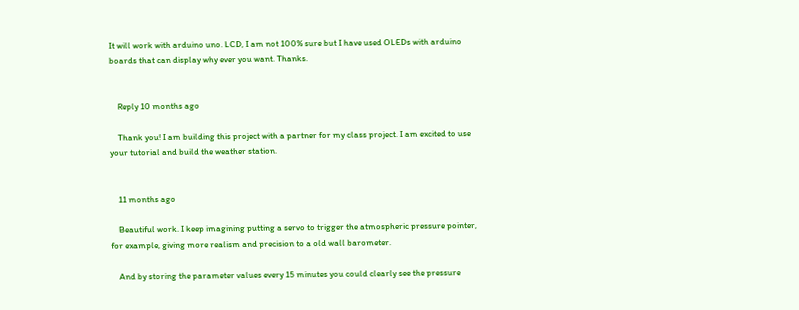It will work with arduino uno. LCD, I am not 100% sure but I have used OLEDs with arduino boards that can display why ever you want. Thanks.


    Reply 10 months ago

    Thank you! I am building this project with a partner for my class project. I am excited to use your tutorial and build the weather station.


    11 months ago

    Beautiful work. I keep imagining putting a servo to trigger the atmospheric pressure pointer, for example, giving more realism and precision to a old wall barometer.

    And by storing the parameter values every 15 minutes you could clearly see the pressure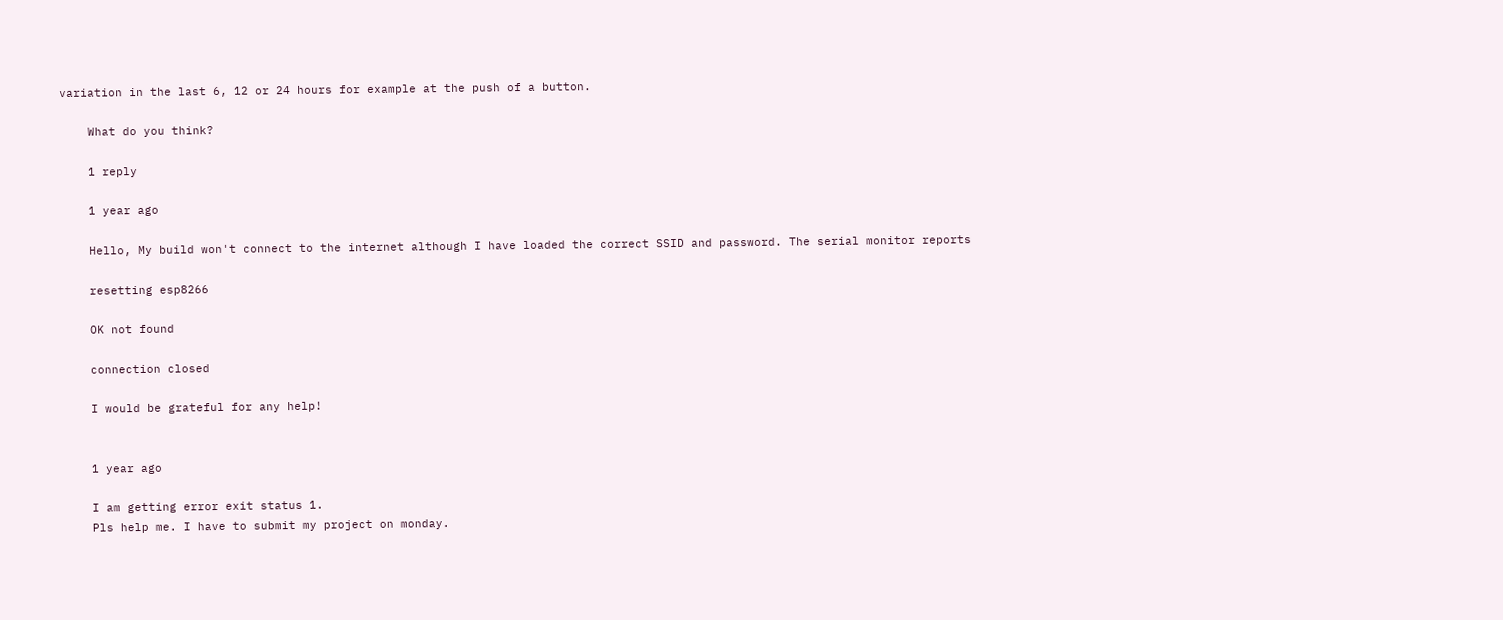variation in the last 6, 12 or 24 hours for example at the push of a button.

    What do you think?

    1 reply

    1 year ago

    Hello, My build won't connect to the internet although I have loaded the correct SSID and password. The serial monitor reports

    resetting esp8266

    OK not found

    connection closed

    I would be grateful for any help!


    1 year ago

    I am getting error exit status 1.
    Pls help me. I have to submit my project on monday.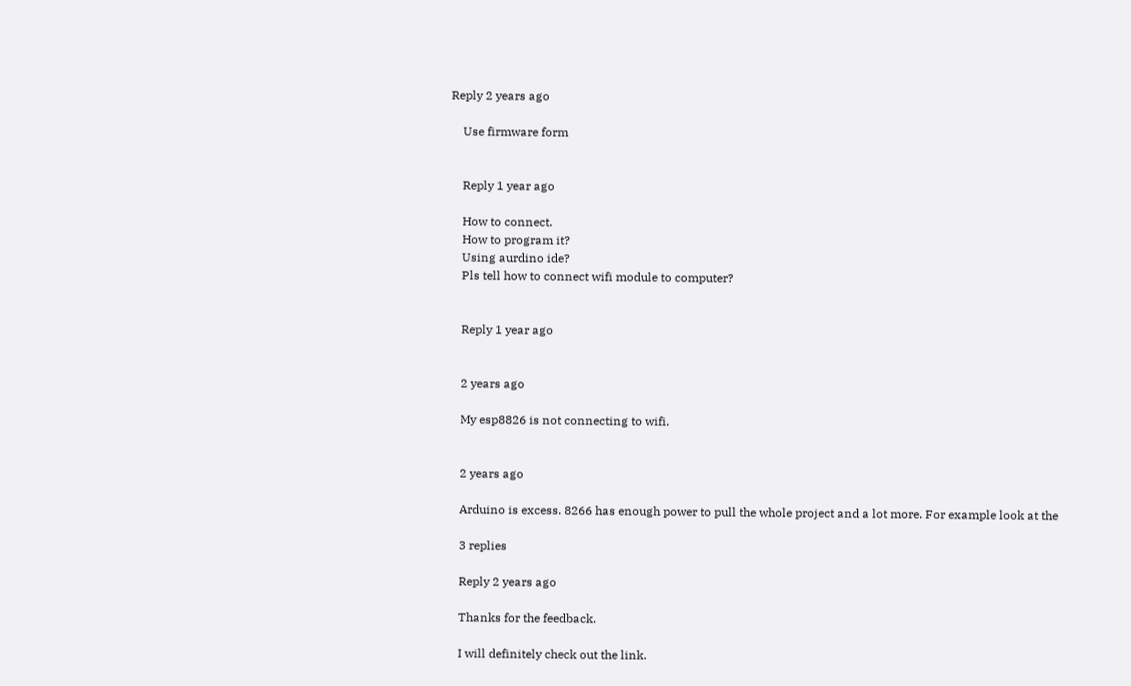Reply 2 years ago

    Use firmware form


    Reply 1 year ago

    How to connect.
    How to program it?
    Using aurdino ide?
    Pls tell how to connect wifi module to computer?


    Reply 1 year ago


    2 years ago

    My esp8826 is not connecting to wifi.


    2 years ago

    Arduino is excess. 8266 has enough power to pull the whole project and a lot more. For example look at the

    3 replies

    Reply 2 years ago

    Thanks for the feedback.

    I will definitely check out the link.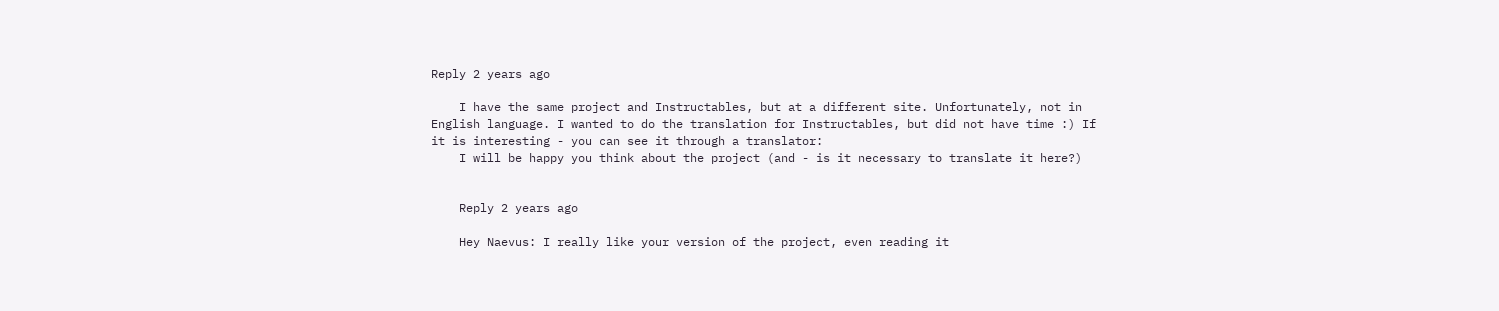Reply 2 years ago

    I have the same project and Instructables, but at a different site. Unfortunately, not in English language. I wanted to do the translation for Instructables, but did not have time :) If it is interesting - you can see it through a translator:
    I will be happy you think about the project (and - is it necessary to translate it here?)


    Reply 2 years ago

    Hey Naevus: I really like your version of the project, even reading it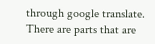through google translate. There are parts that are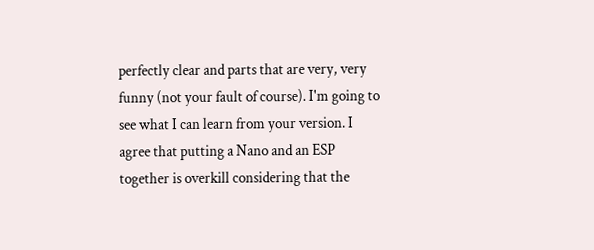perfectly clear and parts that are very, very funny (not your fault of course). I'm going to see what I can learn from your version. I agree that putting a Nano and an ESP together is overkill considering that the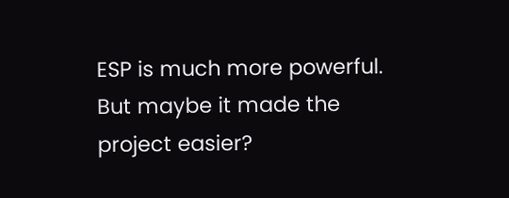ESP is much more powerful. But maybe it made the project easier?